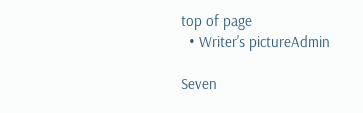top of page
  • Writer's pictureAdmin

Seven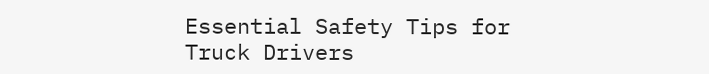Essential Safety Tips for Truck Drivers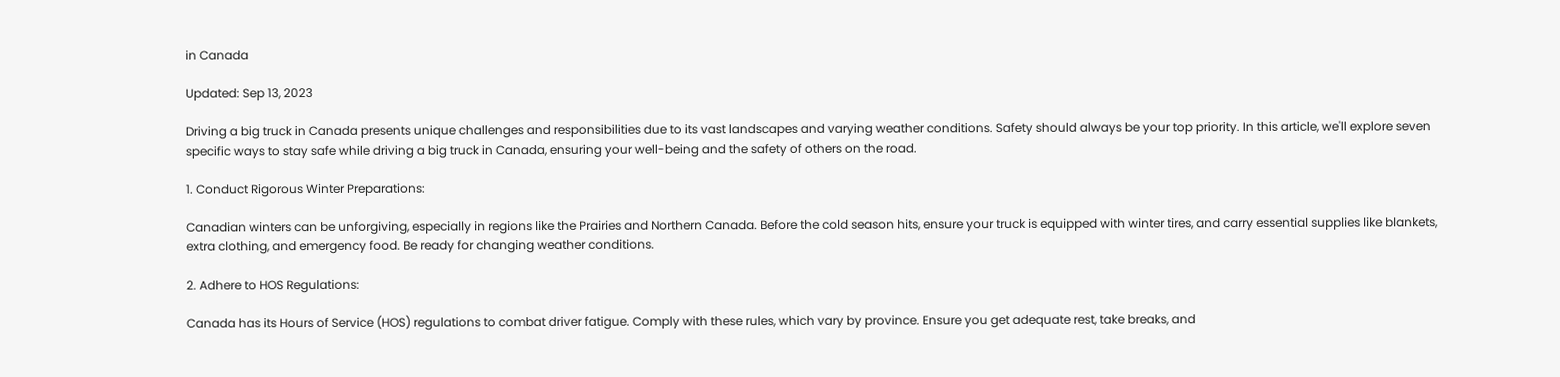in Canada

Updated: Sep 13, 2023

Driving a big truck in Canada presents unique challenges and responsibilities due to its vast landscapes and varying weather conditions. Safety should always be your top priority. In this article, we'll explore seven specific ways to stay safe while driving a big truck in Canada, ensuring your well-being and the safety of others on the road.

1. Conduct Rigorous Winter Preparations:

Canadian winters can be unforgiving, especially in regions like the Prairies and Northern Canada. Before the cold season hits, ensure your truck is equipped with winter tires, and carry essential supplies like blankets, extra clothing, and emergency food. Be ready for changing weather conditions.

2. Adhere to HOS Regulations:

Canada has its Hours of Service (HOS) regulations to combat driver fatigue. Comply with these rules, which vary by province. Ensure you get adequate rest, take breaks, and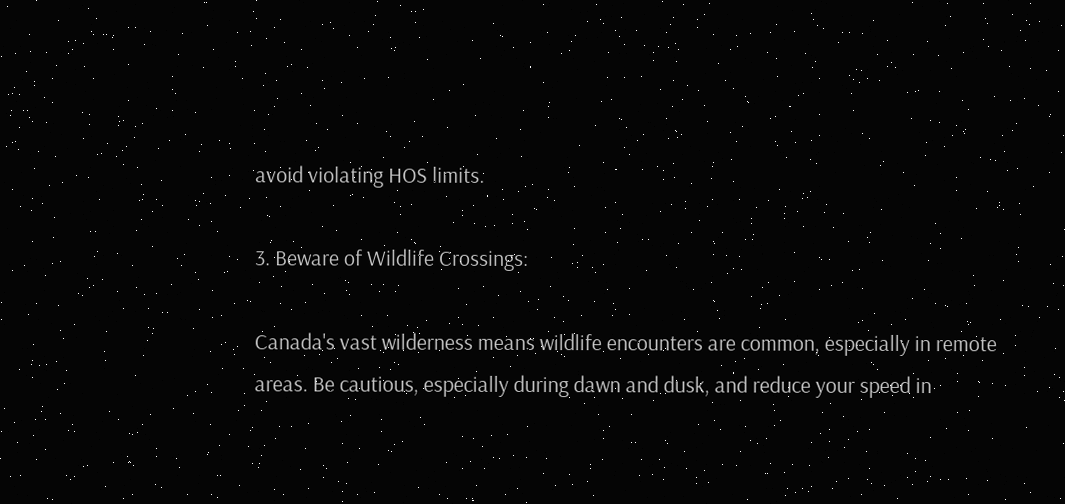avoid violating HOS limits.

3. Beware of Wildlife Crossings:

Canada's vast wilderness means wildlife encounters are common, especially in remote areas. Be cautious, especially during dawn and dusk, and reduce your speed in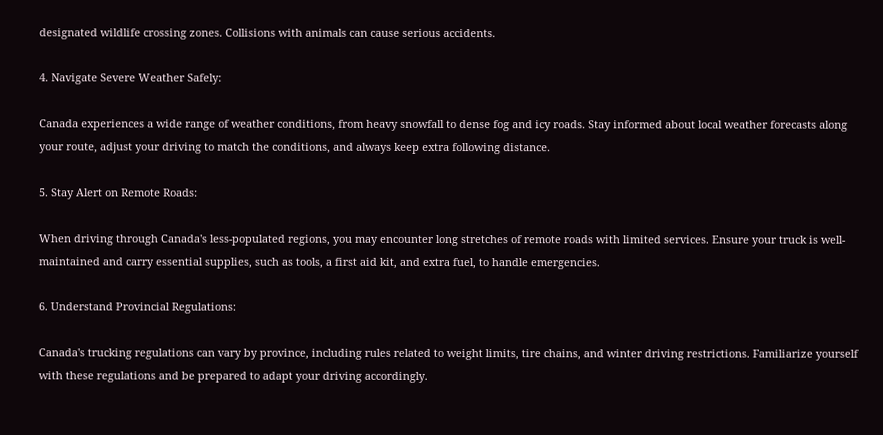designated wildlife crossing zones. Collisions with animals can cause serious accidents.

4. Navigate Severe Weather Safely:

Canada experiences a wide range of weather conditions, from heavy snowfall to dense fog and icy roads. Stay informed about local weather forecasts along your route, adjust your driving to match the conditions, and always keep extra following distance.

5. Stay Alert on Remote Roads:

When driving through Canada's less-populated regions, you may encounter long stretches of remote roads with limited services. Ensure your truck is well-maintained and carry essential supplies, such as tools, a first aid kit, and extra fuel, to handle emergencies.

6. Understand Provincial Regulations:

Canada's trucking regulations can vary by province, including rules related to weight limits, tire chains, and winter driving restrictions. Familiarize yourself with these regulations and be prepared to adapt your driving accordingly.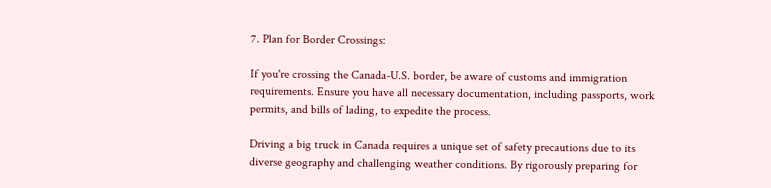7. Plan for Border Crossings:

If you're crossing the Canada-U.S. border, be aware of customs and immigration requirements. Ensure you have all necessary documentation, including passports, work permits, and bills of lading, to expedite the process.

Driving a big truck in Canada requires a unique set of safety precautions due to its diverse geography and challenging weather conditions. By rigorously preparing for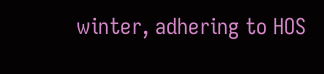winter, adhering to HOS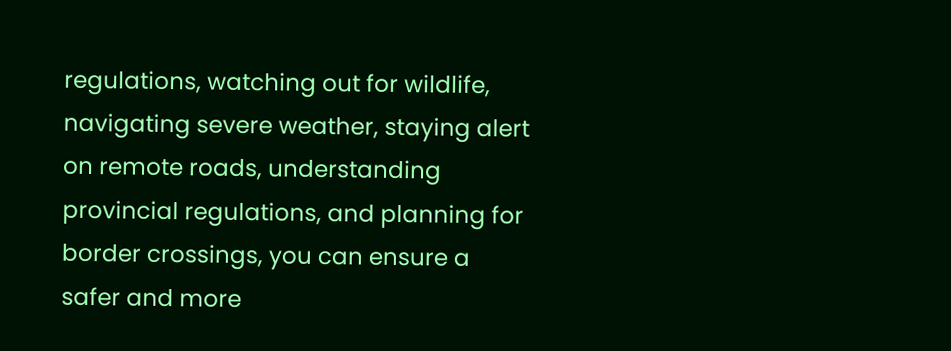regulations, watching out for wildlife, navigating severe weather, staying alert on remote roads, understanding provincial regulations, and planning for border crossings, you can ensure a safer and more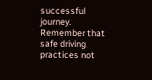successful journey. Remember that safe driving practices not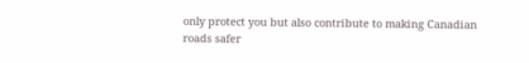only protect you but also contribute to making Canadian roads safer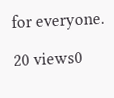for everyone.

20 views0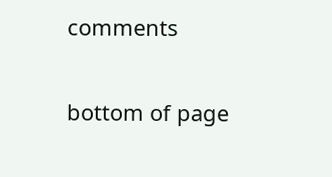comments


bottom of page